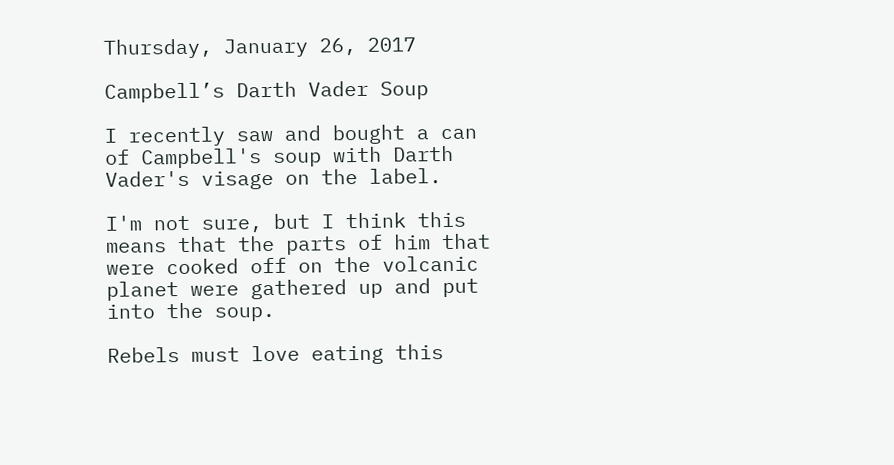Thursday, January 26, 2017

Campbell’s Darth Vader Soup

I recently saw and bought a can of Campbell's soup with Darth Vader's visage on the label.

I'm not sure, but I think this means that the parts of him that were cooked off on the volcanic planet were gathered up and put into the soup.

Rebels must love eating this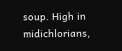soup. High in midichlorians,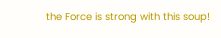the Force is strong with this soup!